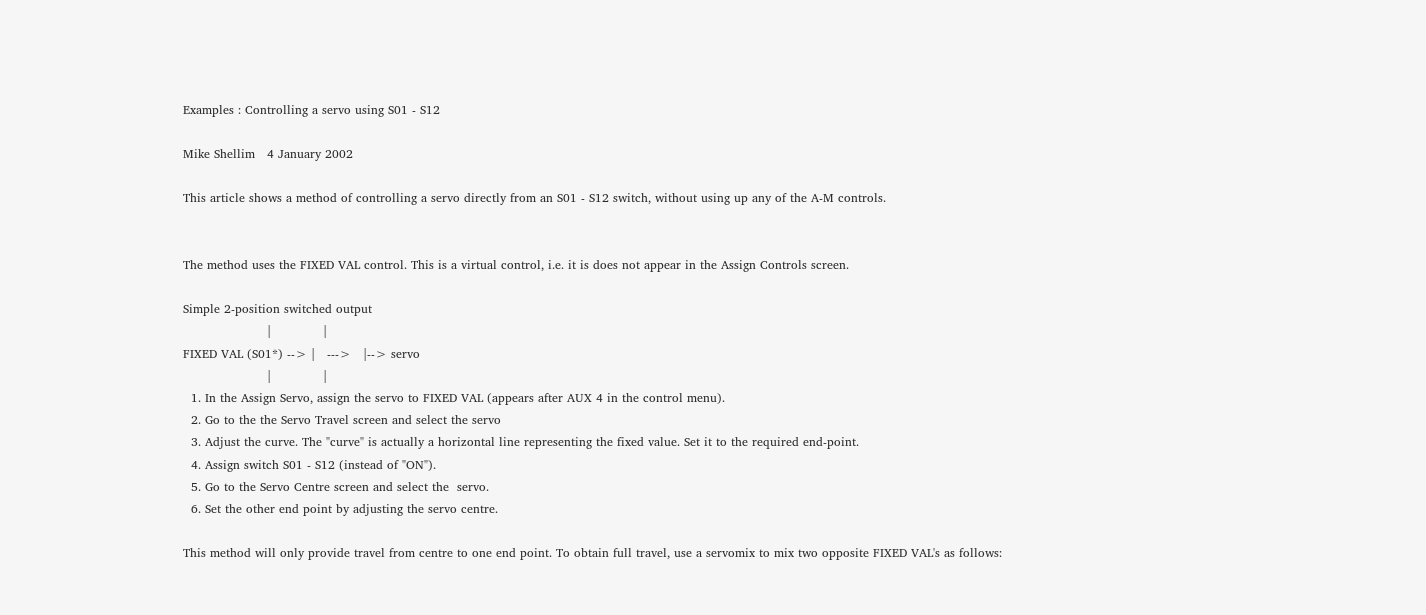Examples : Controlling a servo using S01 - S12

Mike Shellim   4 January 2002

This article shows a method of controlling a servo directly from an S01 - S12 switch, without using up any of the A-M controls.


The method uses the FIXED VAL control. This is a virtual control, i.e. it is does not appear in the Assign Controls screen.

Simple 2-position switched output
                     |             |
FIXED VAL (S01*) --> |   --->   |--> servo
                     |             |
  1. In the Assign Servo, assign the servo to FIXED VAL (appears after AUX 4 in the control menu).
  2. Go to the the Servo Travel screen and select the servo
  3. Adjust the curve. The "curve" is actually a horizontal line representing the fixed value. Set it to the required end-point.
  4. Assign switch S01 - S12 (instead of "ON").
  5. Go to the Servo Centre screen and select the  servo.
  6. Set the other end point by adjusting the servo centre.

This method will only provide travel from centre to one end point. To obtain full travel, use a servomix to mix two opposite FIXED VAL's as follows: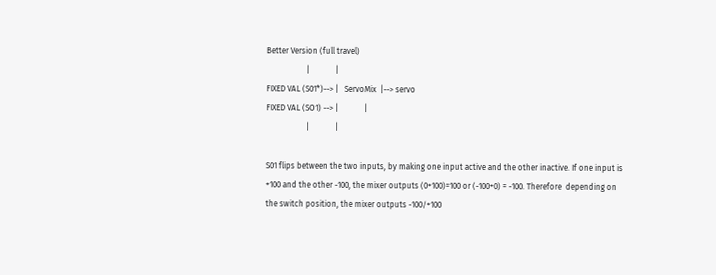Better Version (full travel)
                    |             |
FIXED VAL (S01*)--> |   ServoMix  |--> servo
FIXED VAL (SO1) --> |             |
                    |             |

S01 flips between the two inputs, by making one input active and the other inactive. If one input is +100 and the other -100, the mixer outputs (0+100)=100 or (-100+0) = -100. Therefore  depending on the switch position, the mixer outputs -100/+100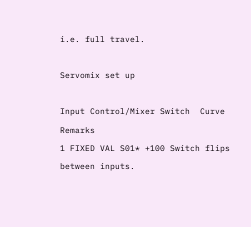i.e. full travel.

Servomix set up

Input Control/Mixer Switch  Curve        Remarks
1 FIXED VAL S01* +100 Switch flips between inputs.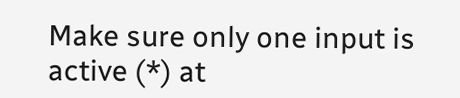Make sure only one input is active (*) at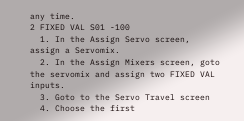any time.
2 FIXED VAL S01 -100
  1. In the Assign Servo screen, assign a Servomix.
  2. In the Assign Mixers screen, goto the servomix and assign two FIXED VAL inputs.
  3. Goto to the Servo Travel screen
  4. Choose the first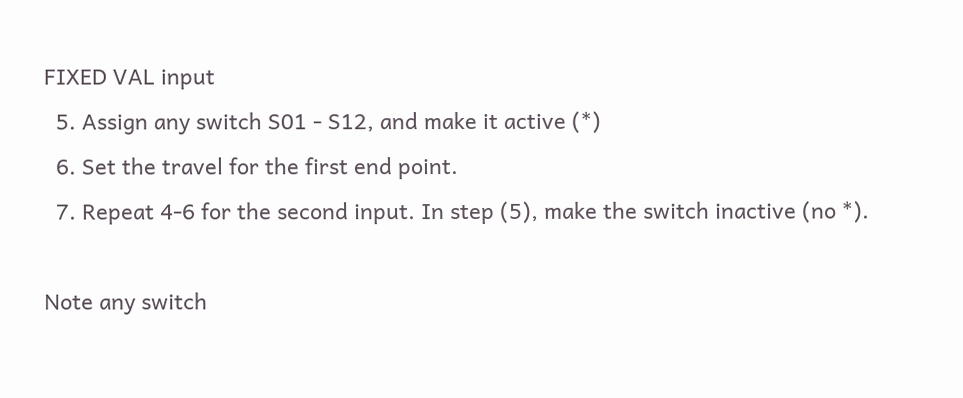FIXED VAL input
  5. Assign any switch S01 - S12, and make it active (*)
  6. Set the travel for the first end point.
  7. Repeat 4-6 for the second input. In step (5), make the switch inactive (no *).

Note any switch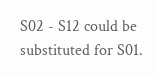S02 - S12 could be substituted for S01.